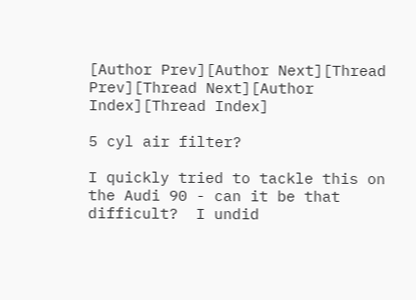[Author Prev][Author Next][Thread Prev][Thread Next][Author Index][Thread Index]

5 cyl air filter?

I quickly tried to tackle this on the Audi 90 - can it be that
difficult?  I undid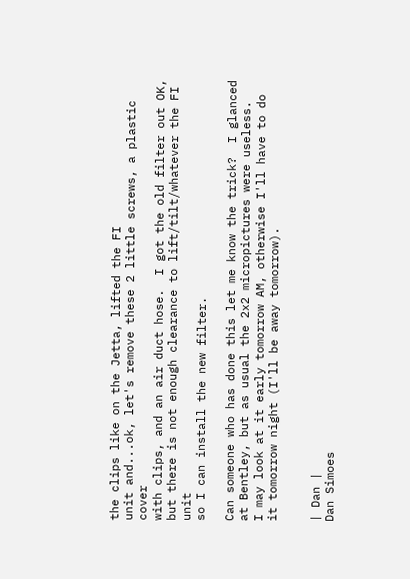the clips like on the Jetta, lifted the FI
unit and...ok, let's remove these 2 little screws, a plastic cover
with clips, and an air duct hose.  I got the old filter out OK,
but there is not enough clearance to lift/tilt/whatever the FI unit
so I can install the new filter.

Can someone who has done this let me know the trick?  I glanced
at Bentley, but as usual the 2x2 micropictures were useless.
I may look at it early tomorrow AM, otherwise I'll have to do
it tomorrow night (I'll be away tomorrow).


| Dan |
Dan Simoes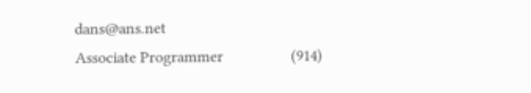dans@ans.net
Associate Programmer                 (914)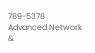789-5378
Advanced Network &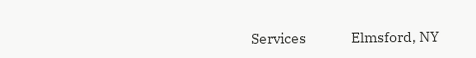Services               Elmsford, NY